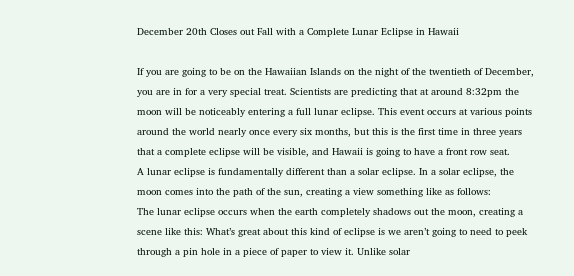December 20th Closes out Fall with a Complete Lunar Eclipse in Hawaii

If you are going to be on the Hawaiian Islands on the night of the twentieth of December, you are in for a very special treat. Scientists are predicting that at around 8:32pm the moon will be noticeably entering a full lunar eclipse. This event occurs at various points around the world nearly once every six months, but this is the first time in three years that a complete eclipse will be visible, and Hawaii is going to have a front row seat.
A lunar eclipse is fundamentally different than a solar eclipse. In a solar eclipse, the moon comes into the path of the sun, creating a view something like as follows:
The lunar eclipse occurs when the earth completely shadows out the moon, creating a scene like this: What’s great about this kind of eclipse is we aren’t going to need to peek through a pin hole in a piece of paper to view it. Unlike solar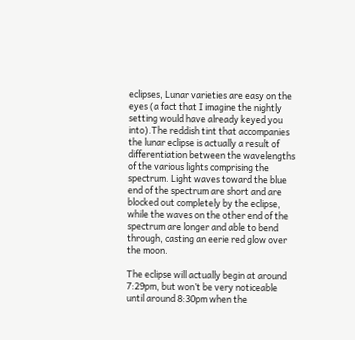eclipses, Lunar varieties are easy on the eyes (a fact that I imagine the nightly setting would have already keyed you into).The reddish tint that accompanies the lunar eclipse is actually a result of differentiation between the wavelengths of the various lights comprising the spectrum. Light waves toward the blue end of the spectrum are short and are blocked out completely by the eclipse, while the waves on the other end of the spectrum are longer and able to bend through, casting an eerie red glow over the moon.

The eclipse will actually begin at around 7:29pm, but won’t be very noticeable until around 8:30pm when the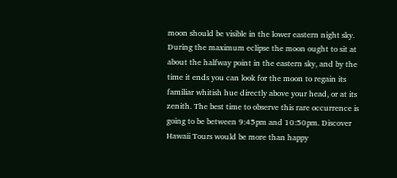moon should be visible in the lower eastern night sky. During the maximum eclipse the moon ought to sit at about the halfway point in the eastern sky, and by the time it ends you can look for the moon to regain its familiar whitish hue directly above your head, or at its zenith. The best time to observe this rare occurrence is going to be between 9:45pm and 10:50pm. Discover Hawaii Tours would be more than happy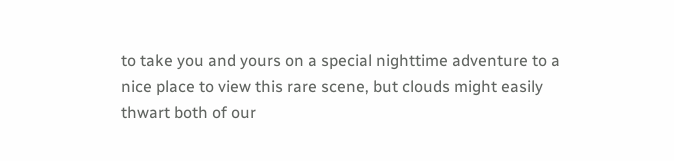to take you and yours on a special nighttime adventure to a nice place to view this rare scene, but clouds might easily thwart both of our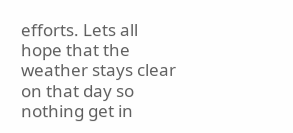efforts. Lets all hope that the weather stays clear on that day so nothing get in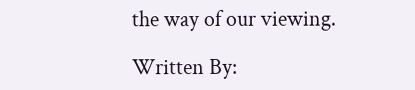the way of our viewing.

Written By: